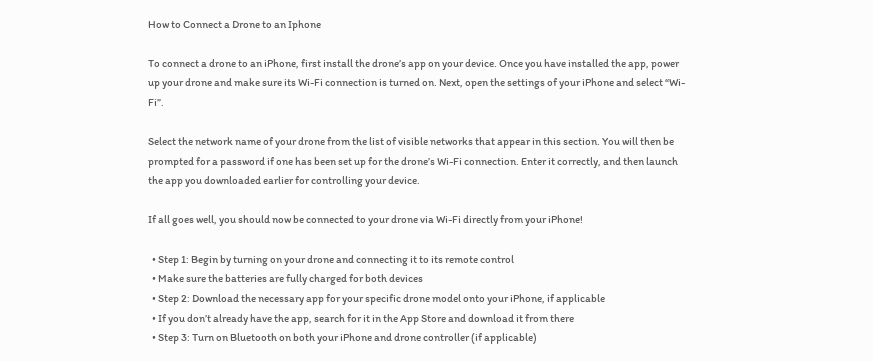How to Connect a Drone to an Iphone

To connect a drone to an iPhone, first install the drone’s app on your device. Once you have installed the app, power up your drone and make sure its Wi-Fi connection is turned on. Next, open the settings of your iPhone and select “Wi-Fi”.

Select the network name of your drone from the list of visible networks that appear in this section. You will then be prompted for a password if one has been set up for the drone’s Wi-Fi connection. Enter it correctly, and then launch the app you downloaded earlier for controlling your device.

If all goes well, you should now be connected to your drone via Wi-Fi directly from your iPhone!

  • Step 1: Begin by turning on your drone and connecting it to its remote control
  • Make sure the batteries are fully charged for both devices
  • Step 2: Download the necessary app for your specific drone model onto your iPhone, if applicable
  • If you don’t already have the app, search for it in the App Store and download it from there
  • Step 3: Turn on Bluetooth on both your iPhone and drone controller (if applicable)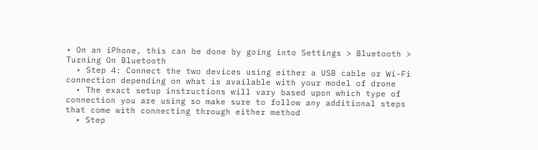• On an iPhone, this can be done by going into Settings > Bluetooth > Turning On Bluetooth
  • Step 4: Connect the two devices using either a USB cable or Wi-Fi connection depending on what is available with your model of drone
  • The exact setup instructions will vary based upon which type of connection you are using so make sure to follow any additional steps that come with connecting through either method
  • Step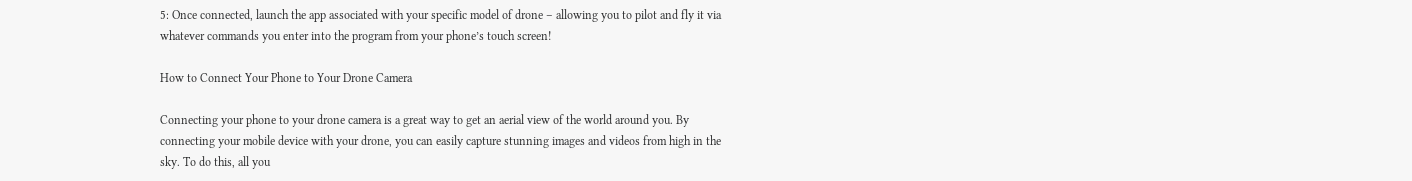5: Once connected, launch the app associated with your specific model of drone – allowing you to pilot and fly it via whatever commands you enter into the program from your phone’s touch screen!

How to Connect Your Phone to Your Drone Camera

Connecting your phone to your drone camera is a great way to get an aerial view of the world around you. By connecting your mobile device with your drone, you can easily capture stunning images and videos from high in the sky. To do this, all you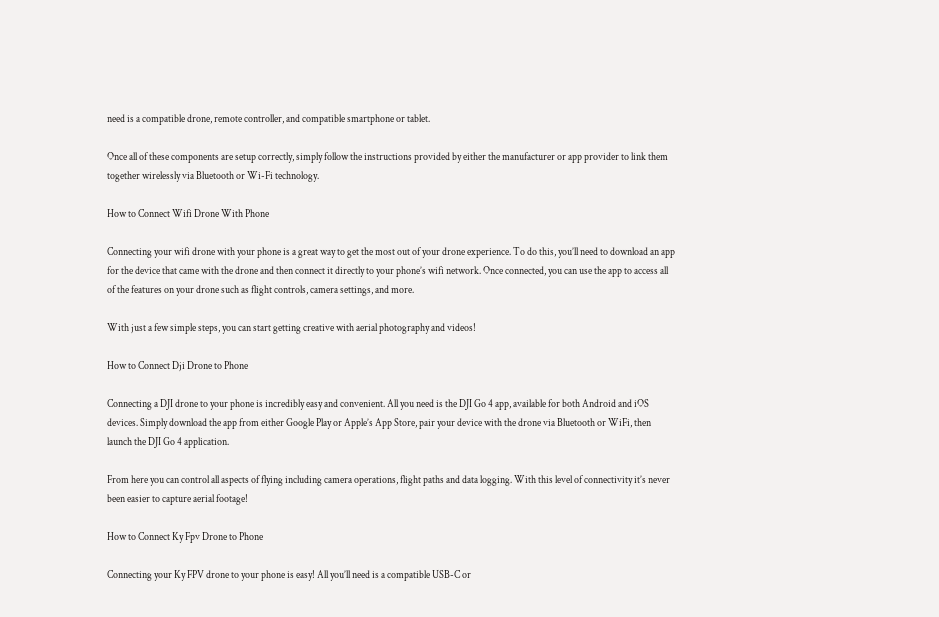need is a compatible drone, remote controller, and compatible smartphone or tablet.

Once all of these components are setup correctly, simply follow the instructions provided by either the manufacturer or app provider to link them together wirelessly via Bluetooth or Wi-Fi technology.

How to Connect Wifi Drone With Phone

Connecting your wifi drone with your phone is a great way to get the most out of your drone experience. To do this, you’ll need to download an app for the device that came with the drone and then connect it directly to your phone’s wifi network. Once connected, you can use the app to access all of the features on your drone such as flight controls, camera settings, and more.

With just a few simple steps, you can start getting creative with aerial photography and videos!

How to Connect Dji Drone to Phone

Connecting a DJI drone to your phone is incredibly easy and convenient. All you need is the DJI Go 4 app, available for both Android and iOS devices. Simply download the app from either Google Play or Apple’s App Store, pair your device with the drone via Bluetooth or WiFi, then launch the DJI Go 4 application.

From here you can control all aspects of flying including camera operations, flight paths and data logging. With this level of connectivity it’s never been easier to capture aerial footage!

How to Connect Ky Fpv Drone to Phone

Connecting your Ky FPV drone to your phone is easy! All you’ll need is a compatible USB-C or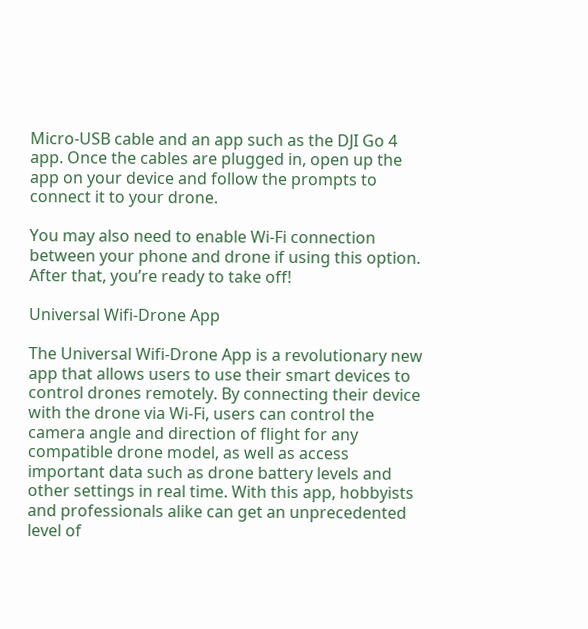Micro-USB cable and an app such as the DJI Go 4 app. Once the cables are plugged in, open up the app on your device and follow the prompts to connect it to your drone.

You may also need to enable Wi-Fi connection between your phone and drone if using this option. After that, you’re ready to take off!

Universal Wifi-Drone App

The Universal Wifi-Drone App is a revolutionary new app that allows users to use their smart devices to control drones remotely. By connecting their device with the drone via Wi-Fi, users can control the camera angle and direction of flight for any compatible drone model, as well as access important data such as drone battery levels and other settings in real time. With this app, hobbyists and professionals alike can get an unprecedented level of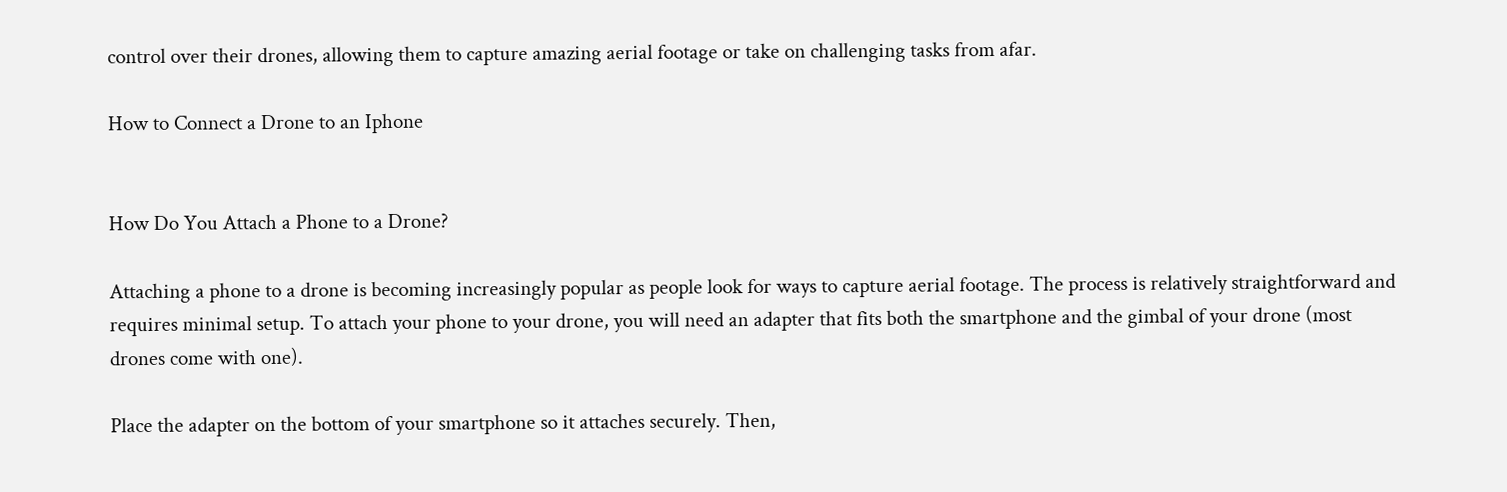control over their drones, allowing them to capture amazing aerial footage or take on challenging tasks from afar.

How to Connect a Drone to an Iphone


How Do You Attach a Phone to a Drone?

Attaching a phone to a drone is becoming increasingly popular as people look for ways to capture aerial footage. The process is relatively straightforward and requires minimal setup. To attach your phone to your drone, you will need an adapter that fits both the smartphone and the gimbal of your drone (most drones come with one).

Place the adapter on the bottom of your smartphone so it attaches securely. Then,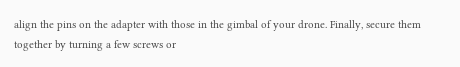align the pins on the adapter with those in the gimbal of your drone. Finally, secure them together by turning a few screws or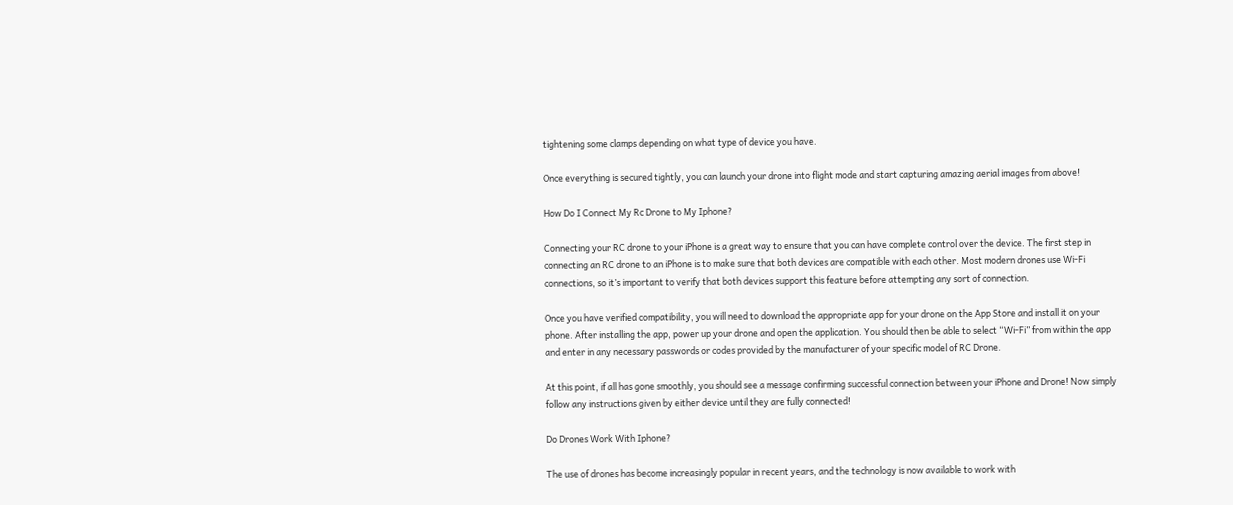tightening some clamps depending on what type of device you have.

Once everything is secured tightly, you can launch your drone into flight mode and start capturing amazing aerial images from above!

How Do I Connect My Rc Drone to My Iphone?

Connecting your RC drone to your iPhone is a great way to ensure that you can have complete control over the device. The first step in connecting an RC drone to an iPhone is to make sure that both devices are compatible with each other. Most modern drones use Wi-Fi connections, so it’s important to verify that both devices support this feature before attempting any sort of connection.

Once you have verified compatibility, you will need to download the appropriate app for your drone on the App Store and install it on your phone. After installing the app, power up your drone and open the application. You should then be able to select “Wi-Fi” from within the app and enter in any necessary passwords or codes provided by the manufacturer of your specific model of RC Drone.

At this point, if all has gone smoothly, you should see a message confirming successful connection between your iPhone and Drone! Now simply follow any instructions given by either device until they are fully connected!

Do Drones Work With Iphone?

The use of drones has become increasingly popular in recent years, and the technology is now available to work with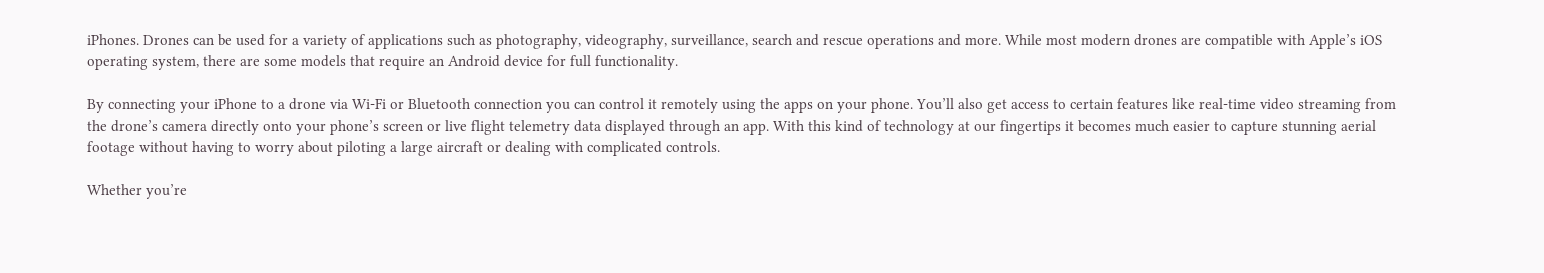iPhones. Drones can be used for a variety of applications such as photography, videography, surveillance, search and rescue operations and more. While most modern drones are compatible with Apple’s iOS operating system, there are some models that require an Android device for full functionality.

By connecting your iPhone to a drone via Wi-Fi or Bluetooth connection you can control it remotely using the apps on your phone. You’ll also get access to certain features like real-time video streaming from the drone’s camera directly onto your phone’s screen or live flight telemetry data displayed through an app. With this kind of technology at our fingertips it becomes much easier to capture stunning aerial footage without having to worry about piloting a large aircraft or dealing with complicated controls.

Whether you’re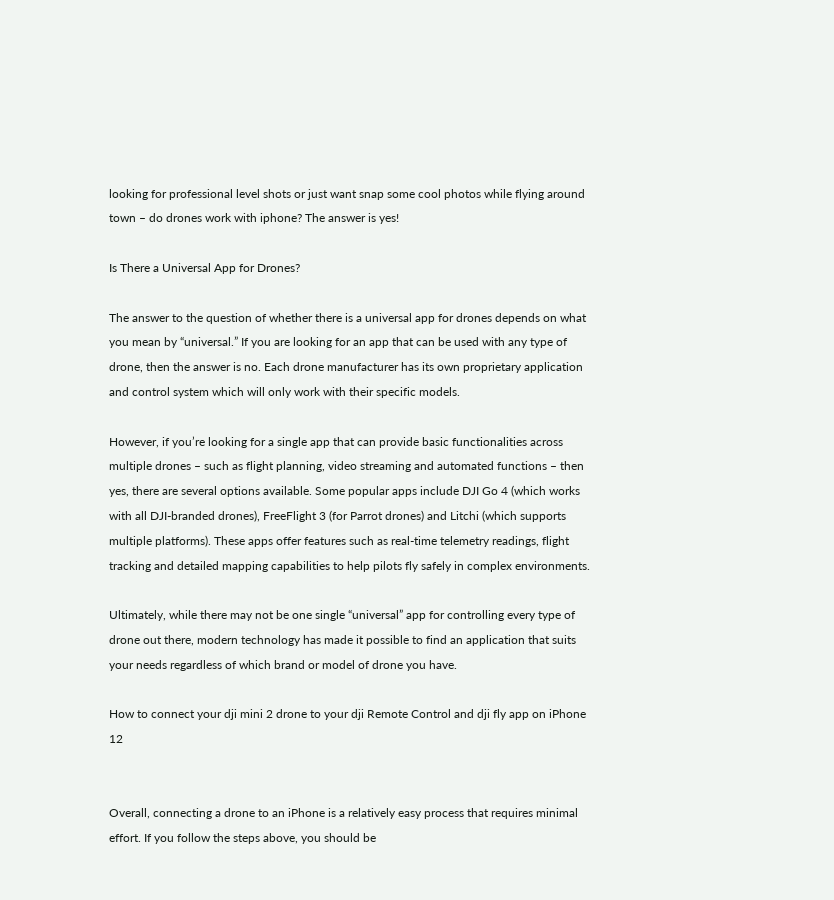looking for professional level shots or just want snap some cool photos while flying around town – do drones work with iphone? The answer is yes!

Is There a Universal App for Drones?

The answer to the question of whether there is a universal app for drones depends on what you mean by “universal.” If you are looking for an app that can be used with any type of drone, then the answer is no. Each drone manufacturer has its own proprietary application and control system which will only work with their specific models.

However, if you’re looking for a single app that can provide basic functionalities across multiple drones – such as flight planning, video streaming and automated functions – then yes, there are several options available. Some popular apps include DJI Go 4 (which works with all DJI-branded drones), FreeFlight 3 (for Parrot drones) and Litchi (which supports multiple platforms). These apps offer features such as real-time telemetry readings, flight tracking and detailed mapping capabilities to help pilots fly safely in complex environments.

Ultimately, while there may not be one single “universal” app for controlling every type of drone out there, modern technology has made it possible to find an application that suits your needs regardless of which brand or model of drone you have.

How to connect your dji mini 2 drone to your dji Remote Control and dji fly app on iPhone 12


Overall, connecting a drone to an iPhone is a relatively easy process that requires minimal effort. If you follow the steps above, you should be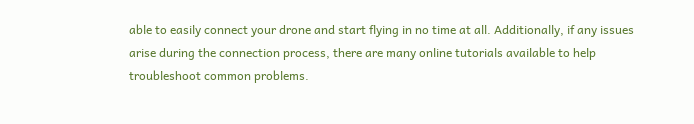able to easily connect your drone and start flying in no time at all. Additionally, if any issues arise during the connection process, there are many online tutorials available to help troubleshoot common problems.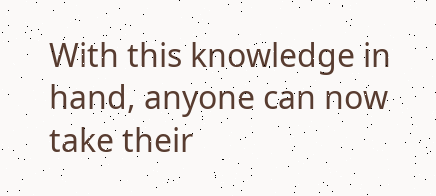With this knowledge in hand, anyone can now take their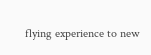flying experience to new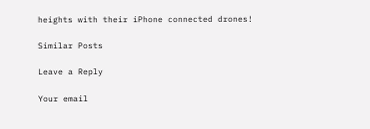heights with their iPhone connected drones!

Similar Posts

Leave a Reply

Your email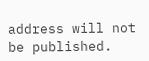address will not be published.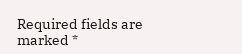Required fields are marked *